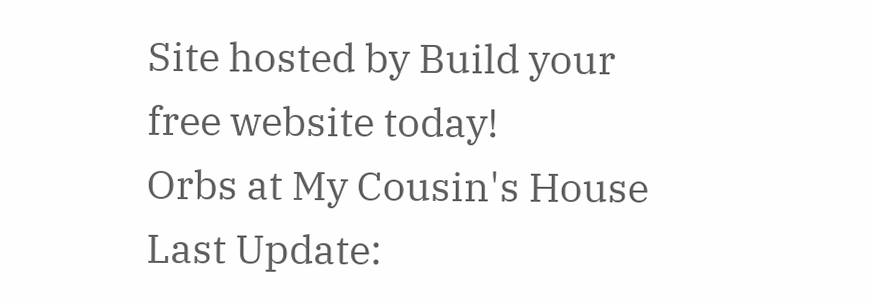Site hosted by Build your free website today!
Orbs at My Cousin's House
Last Update: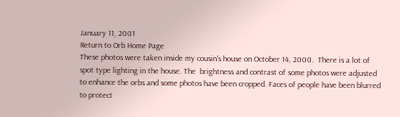January 11, 2001
Return to Orb Home Page
These photos were taken inside my cousin's house on October 14, 2000.  There is a lot of spot type lighting in the house. The  brightness and contrast of some photos were adjusted to enhance the orbs and some photos have been cropped. Faces of people have been blurred to protect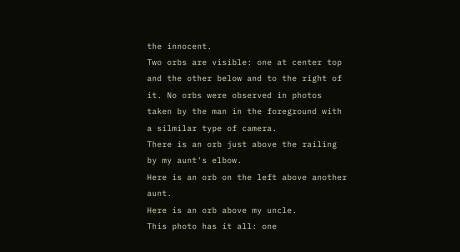the innocent.
Two orbs are visible: one at center top and the other below and to the right of it. No orbs were observed in photos taken by the man in the foreground with a silmilar type of camera.
There is an orb just above the railing by my aunt's elbow.
Here is an orb on the left above another aunt.
Here is an orb above my uncle.
This photo has it all: one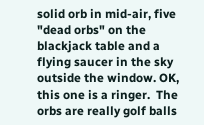solid orb in mid-air, five "dead orbs" on the blackjack table and a flying saucer in the sky outside the window. OK, this one is a ringer.  The orbs are really golf balls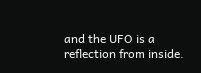and the UFO is a reflection from inside.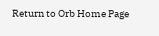Return to Orb Home Page